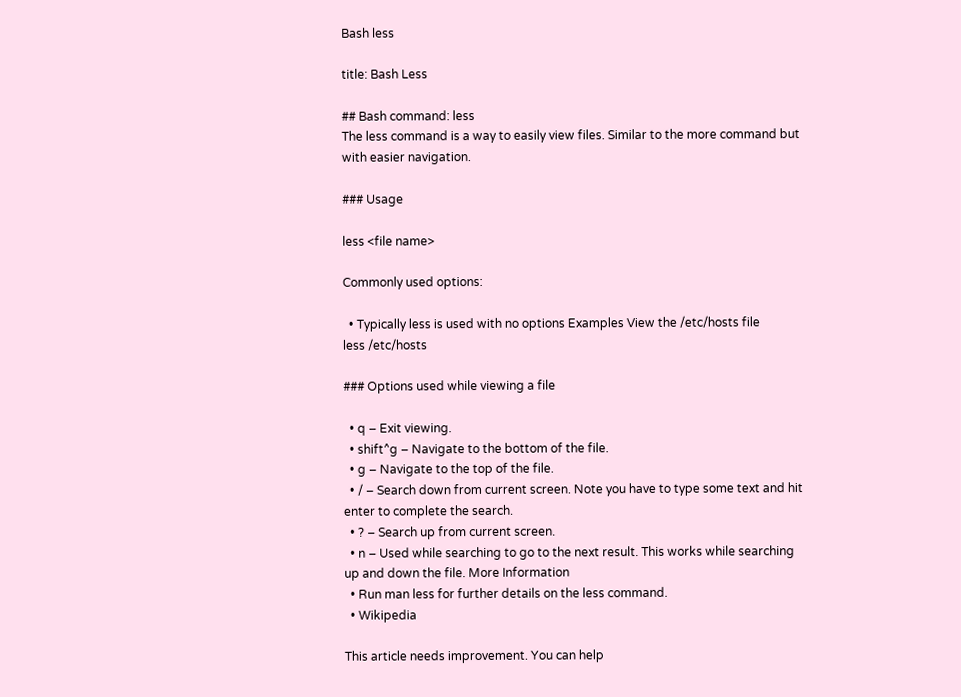Bash less

title: Bash Less

## Bash command: less
The less command is a way to easily view files. Similar to the more command but with easier navigation.

### Usage

less <file name>

Commonly used options:

  • Typically less is used with no options Examples View the /etc/hosts file
less /etc/hosts

### Options used while viewing a file

  • q – Exit viewing.
  • shift^g – Navigate to the bottom of the file.
  • g – Navigate to the top of the file.
  • / – Search down from current screen. Note you have to type some text and hit enter to complete the search.
  • ? – Search up from current screen.
  • n – Used while searching to go to the next result. This works while searching up and down the file. More Information
  • Run man less for further details on the less command.
  • Wikipedia

This article needs improvement. You can help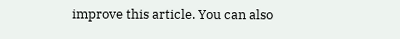improve this article. You can also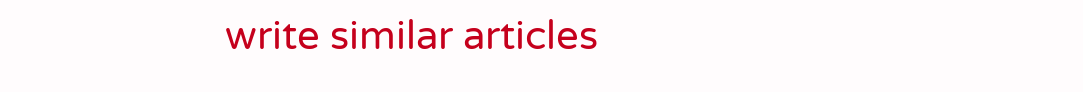write similar articles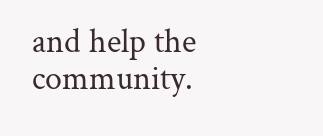and help the community.